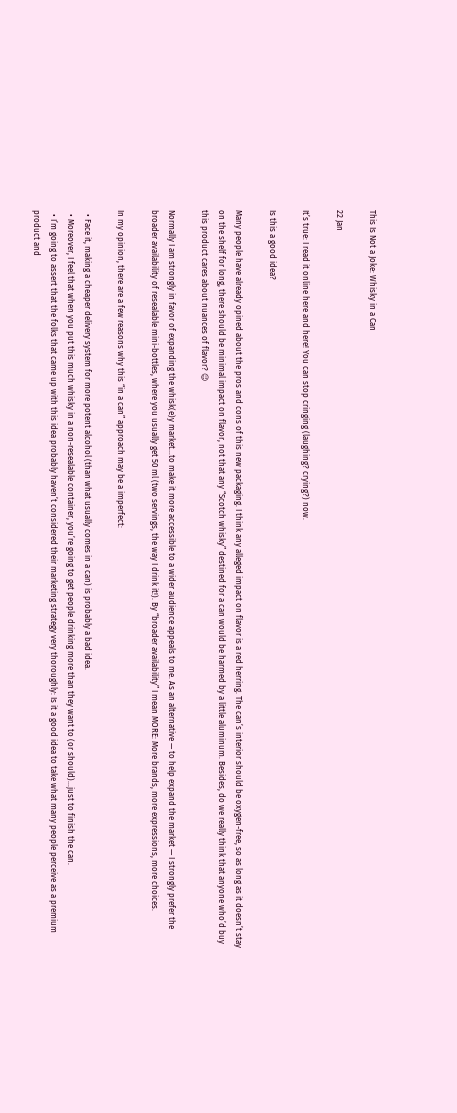This Is Not a Joke: Whisky in a Can

22 Jan

It’s true: I read it online here and here! You can stop cringing (laughing? crying?) now.

Is this a good idea?

Many people have already opined about the pros and cons of this new packaging. I think any alleged impact on flavor is a red herring. The can’s interior should be oxygen-free, so as long as it doesn’t stay on the shelf for long, there should be minimal impact on flavor, not that any “Scotch whisky” destined for a can would be harmed by a little aluminum. Besides, do we really think that anyone who’d buy this product cares about nuances of flavor? 😉

Normally I am strongly in favor of expanding the whisk(e)y market…to make it more accessible to a wider audience appeals to me. As an alternative — to help expand the market — I strongly prefer the broader availability of resealable mini-bottles, where you usually get 50 ml (two servings, the way I drink it!). By “broader availability” I mean MORE: More brands, more expressions, more choices.

In my opinion, there are a few reasons why this “in a can” approach may be a imperfect:

  • Face it, making a cheaper delivery system for more potent alcohol (than what usually comes in a can) is probably a bad idea.
  • Moreover, I feel that when you put this much whisky in a non-resealable container, you’re going to get people drinking more than they want to (or should)…just to finish the can.
  • I’m going to assert that the folks that came up with this idea probably haven’t considered their marketing strategy very thoroughly: Is it a good idea to take what many people perceive as a premium product and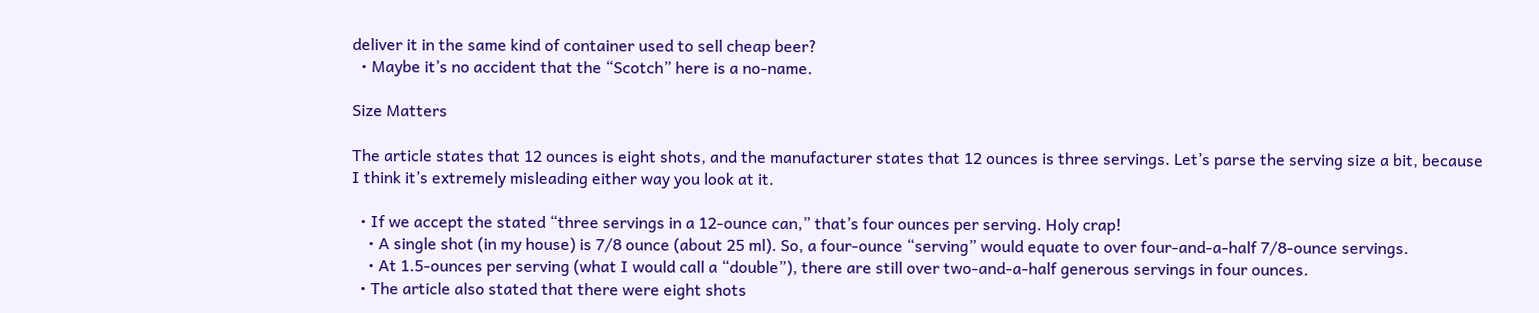deliver it in the same kind of container used to sell cheap beer?
  • Maybe it’s no accident that the “Scotch” here is a no-name.

Size Matters

The article states that 12 ounces is eight shots, and the manufacturer states that 12 ounces is three servings. Let’s parse the serving size a bit, because I think it’s extremely misleading either way you look at it.

  • If we accept the stated “three servings in a 12-ounce can,” that’s four ounces per serving. Holy crap!
    • A single shot (in my house) is 7/8 ounce (about 25 ml). So, a four-ounce “serving” would equate to over four-and-a-half 7/8-ounce servings.
    • At 1.5-ounces per serving (what I would call a “double”), there are still over two-and-a-half generous servings in four ounces.
  • The article also stated that there were eight shots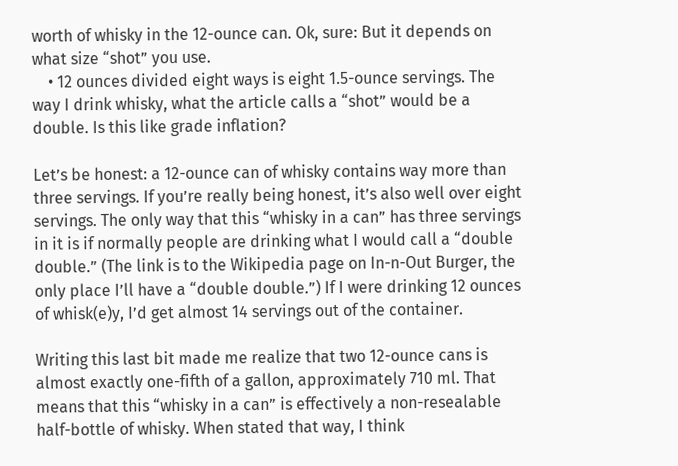worth of whisky in the 12-ounce can. Ok, sure: But it depends on what size “shot” you use.
    • 12 ounces divided eight ways is eight 1.5-ounce servings. The way I drink whisky, what the article calls a “shot” would be a double. Is this like grade inflation?

Let’s be honest: a 12-ounce can of whisky contains way more than three servings. If you’re really being honest, it’s also well over eight servings. The only way that this “whisky in a can” has three servings in it is if normally people are drinking what I would call a “double double.” (The link is to the Wikipedia page on In-n-Out Burger, the only place I’ll have a “double double.”) If I were drinking 12 ounces of whisk(e)y, I’d get almost 14 servings out of the container.

Writing this last bit made me realize that two 12-ounce cans is almost exactly one-fifth of a gallon, approximately 710 ml. That means that this “whisky in a can” is effectively a non-resealable half-bottle of whisky. When stated that way, I think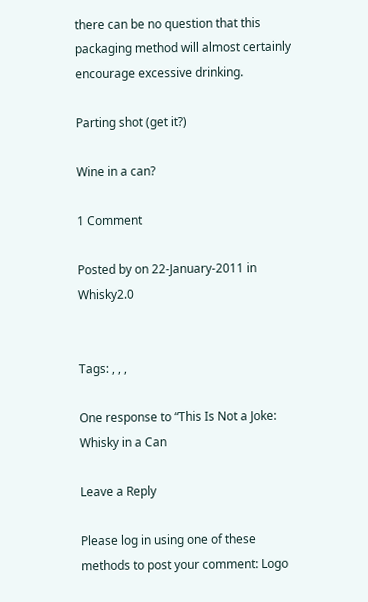there can be no question that this packaging method will almost certainly encourage excessive drinking.

Parting shot (get it?)

Wine in a can?

1 Comment

Posted by on 22-January-2011 in Whisky2.0


Tags: , , ,

One response to “This Is Not a Joke: Whisky in a Can

Leave a Reply

Please log in using one of these methods to post your comment: Logo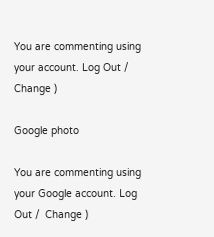You are commenting using your account. Log Out /  Change )

Google photo

You are commenting using your Google account. Log Out /  Change )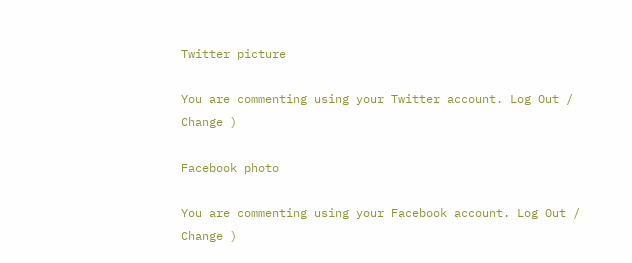Twitter picture

You are commenting using your Twitter account. Log Out /  Change )

Facebook photo

You are commenting using your Facebook account. Log Out /  Change )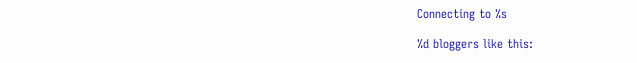Connecting to %s

%d bloggers like this: